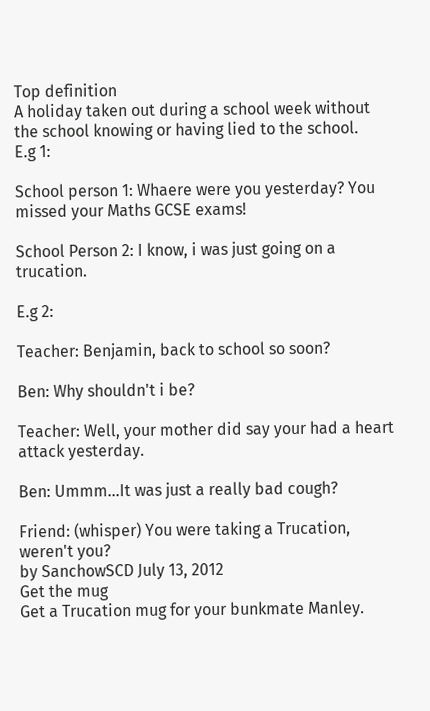Top definition
A holiday taken out during a school week without the school knowing or having lied to the school.
E.g 1:

School person 1: Whaere were you yesterday? You missed your Maths GCSE exams!

School Person 2: I know, i was just going on a trucation.

E.g 2:

Teacher: Benjamin, back to school so soon?

Ben: Why shouldn't i be?

Teacher: Well, your mother did say your had a heart attack yesterday.

Ben: Ummm...It was just a really bad cough?

Friend: (whisper) You were taking a Trucation, weren't you?
by SanchowSCD July 13, 2012
Get the mug
Get a Trucation mug for your bunkmate Manley.